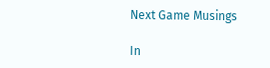Next Game Musings

In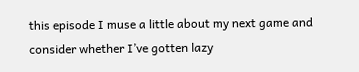this episode I muse a little about my next game and consider whether I’ve gotten lazy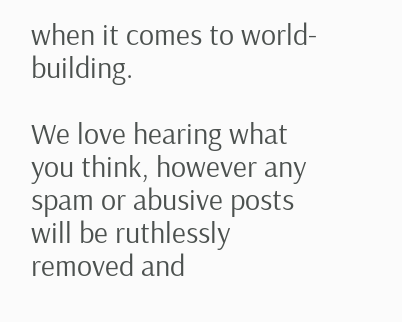when it comes to world-building.

We love hearing what you think, however any spam or abusive posts will be ruthlessly removed and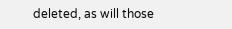deleted, as will those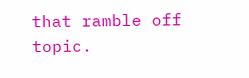that ramble off topic.